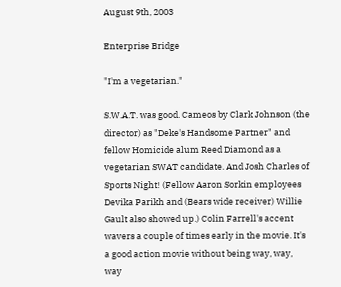August 9th, 2003

Enterprise Bridge

"I'm a vegetarian."

S.W.A.T. was good. Cameos by Clark Johnson (the director) as "Deke's Handsome Partner" and fellow Homicide alum Reed Diamond as a vegetarian SWAT candidate. And Josh Charles of Sports Night! (Fellow Aaron Sorkin employees Devika Parikh and (Bears wide receiver) Willie Gault also showed up.) Colin Farrell's accent wavers a couple of times early in the movie. It's a good action movie without being way, way, way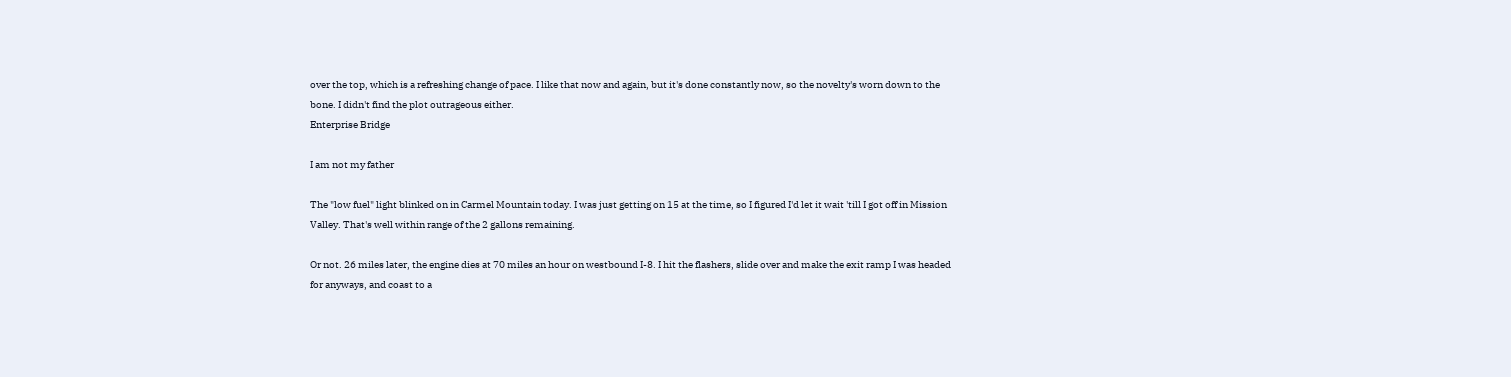over the top, which is a refreshing change of pace. I like that now and again, but it's done constantly now, so the novelty's worn down to the bone. I didn't find the plot outrageous either.
Enterprise Bridge

I am not my father

The "low fuel" light blinked on in Carmel Mountain today. I was just getting on 15 at the time, so I figured I'd let it wait 'till I got off in Mission Valley. That's well within range of the 2 gallons remaining.

Or not. 26 miles later, the engine dies at 70 miles an hour on westbound I-8. I hit the flashers, slide over and make the exit ramp I was headed for anyways, and coast to a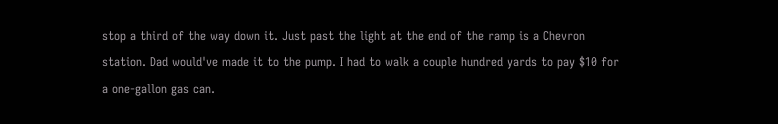stop a third of the way down it. Just past the light at the end of the ramp is a Chevron station. Dad would've made it to the pump. I had to walk a couple hundred yards to pay $10 for a one-gallon gas can.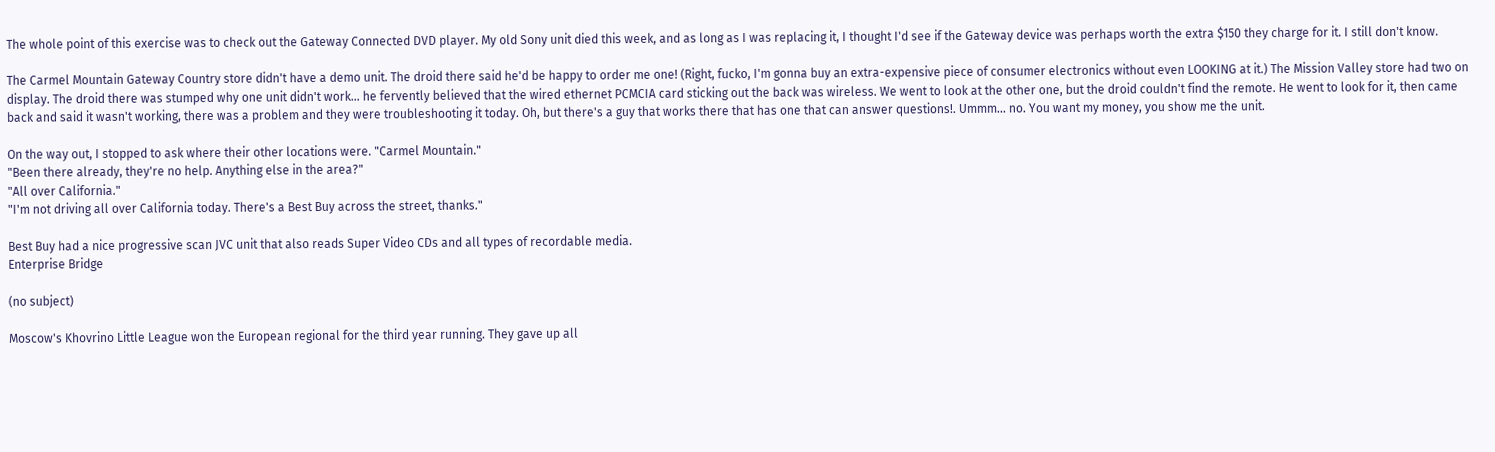The whole point of this exercise was to check out the Gateway Connected DVD player. My old Sony unit died this week, and as long as I was replacing it, I thought I'd see if the Gateway device was perhaps worth the extra $150 they charge for it. I still don't know.

The Carmel Mountain Gateway Country store didn't have a demo unit. The droid there said he'd be happy to order me one! (Right, fucko, I'm gonna buy an extra-expensive piece of consumer electronics without even LOOKING at it.) The Mission Valley store had two on display. The droid there was stumped why one unit didn't work... he fervently believed that the wired ethernet PCMCIA card sticking out the back was wireless. We went to look at the other one, but the droid couldn't find the remote. He went to look for it, then came back and said it wasn't working, there was a problem and they were troubleshooting it today. Oh, but there's a guy that works there that has one that can answer questions!. Ummm... no. You want my money, you show me the unit.

On the way out, I stopped to ask where their other locations were. "Carmel Mountain."
"Been there already, they're no help. Anything else in the area?"
"All over California."
"I'm not driving all over California today. There's a Best Buy across the street, thanks."

Best Buy had a nice progressive scan JVC unit that also reads Super Video CDs and all types of recordable media.
Enterprise Bridge

(no subject)

Moscow's Khovrino Little League won the European regional for the third year running. They gave up all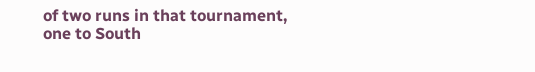of two runs in that tournament, one to South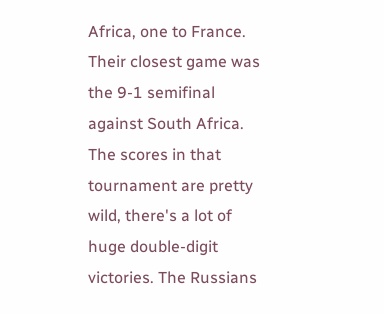Africa, one to France. Their closest game was the 9-1 semifinal against South Africa. The scores in that tournament are pretty wild, there's a lot of huge double-digit victories. The Russians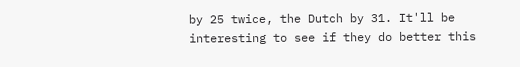by 25 twice, the Dutch by 31. It'll be interesting to see if they do better this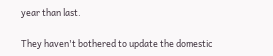year than last.

They haven't bothered to update the domestic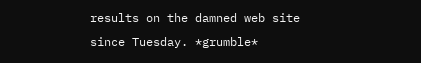results on the damned web site since Tuesday. *grumble*